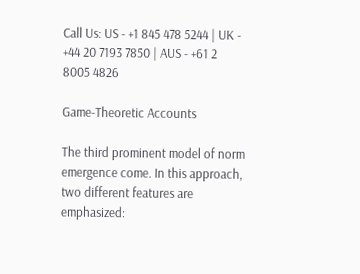Call Us: US - +1 845 478 5244 | UK - +44 20 7193 7850 | AUS - +61 2 8005 4826

Game-Theoretic Accounts

The third prominent model of norm emergence come. In this approach, two different features are emphasized: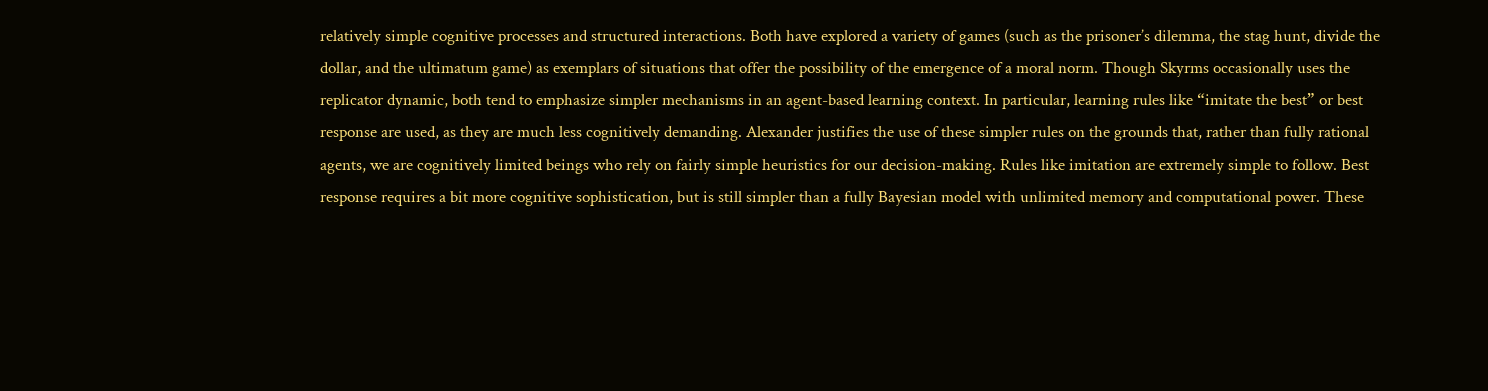relatively simple cognitive processes and structured interactions. Both have explored a variety of games (such as the prisoner’s dilemma, the stag hunt, divide the dollar, and the ultimatum game) as exemplars of situations that offer the possibility of the emergence of a moral norm. Though Skyrms occasionally uses the replicator dynamic, both tend to emphasize simpler mechanisms in an agent-based learning context. In particular, learning rules like “imitate the best” or best response are used, as they are much less cognitively demanding. Alexander justifies the use of these simpler rules on the grounds that, rather than fully rational agents, we are cognitively limited beings who rely on fairly simple heuristics for our decision-making. Rules like imitation are extremely simple to follow. Best response requires a bit more cognitive sophistication, but is still simpler than a fully Bayesian model with unlimited memory and computational power. These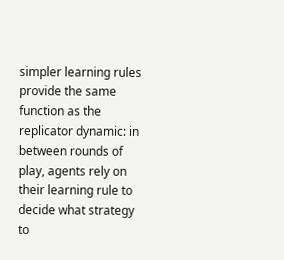simpler learning rules provide the same function as the replicator dynamic: in between rounds of play, agents rely on their learning rule to decide what strategy to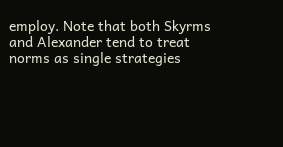employ. Note that both Skyrms and Alexander tend to treat norms as single strategies